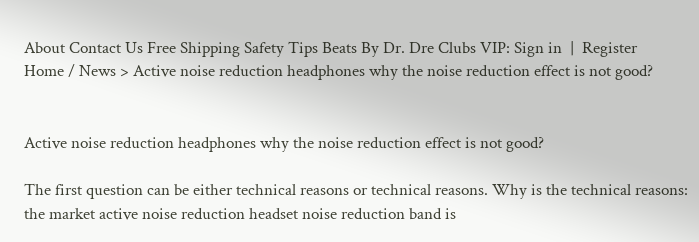About Contact Us Free Shipping Safety Tips Beats By Dr. Dre Clubs VIP: Sign in  |  Register
Home / News > Active noise reduction headphones why the noise reduction effect is not good?


Active noise reduction headphones why the noise reduction effect is not good?

The first question can be either technical reasons or technical reasons. Why is the technical reasons: the market active noise reduction headset noise reduction band is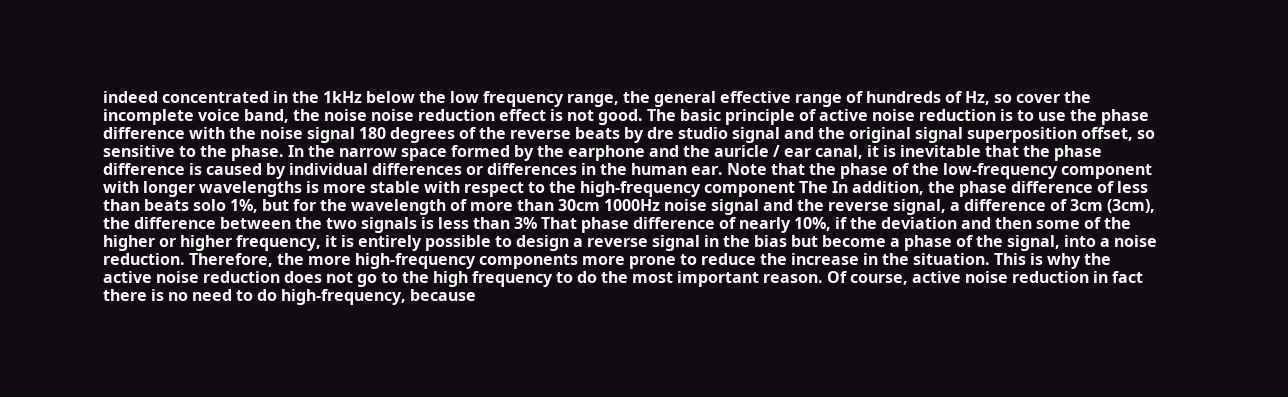indeed concentrated in the 1kHz below the low frequency range, the general effective range of hundreds of Hz, so cover the incomplete voice band, the noise noise reduction effect is not good. The basic principle of active noise reduction is to use the phase difference with the noise signal 180 degrees of the reverse beats by dre studio signal and the original signal superposition offset, so sensitive to the phase. In the narrow space formed by the earphone and the auricle / ear canal, it is inevitable that the phase difference is caused by individual differences or differences in the human ear. Note that the phase of the low-frequency component with longer wavelengths is more stable with respect to the high-frequency component The In addition, the phase difference of less than beats solo 1%, but for the wavelength of more than 30cm 1000Hz noise signal and the reverse signal, a difference of 3cm (3cm), the difference between the two signals is less than 3% That phase difference of nearly 10%, if the deviation and then some of the higher or higher frequency, it is entirely possible to design a reverse signal in the bias but become a phase of the signal, into a noise reduction. Therefore, the more high-frequency components more prone to reduce the increase in the situation. This is why the active noise reduction does not go to the high frequency to do the most important reason. Of course, active noise reduction in fact there is no need to do high-frequency, because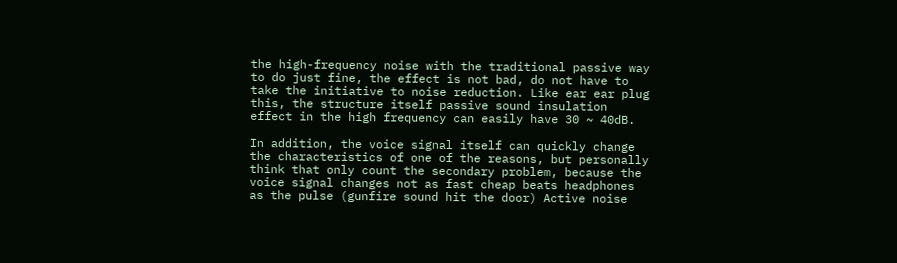the high-frequency noise with the traditional passive way to do just fine, the effect is not bad, do not have to take the initiative to noise reduction. Like ear ear plug this, the structure itself passive sound insulation effect in the high frequency can easily have 30 ~ 40dB.

In addition, the voice signal itself can quickly change the characteristics of one of the reasons, but personally think that only count the secondary problem, because the voice signal changes not as fast cheap beats headphones as the pulse (gunfire sound hit the door) Active noise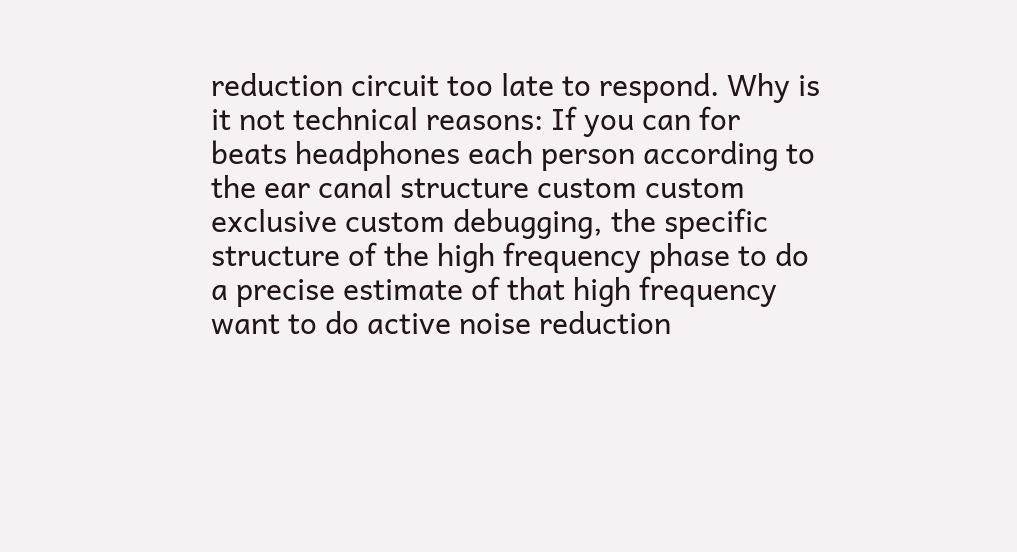reduction circuit too late to respond. Why is it not technical reasons: If you can for beats headphones each person according to the ear canal structure custom custom exclusive custom debugging, the specific structure of the high frequency phase to do a precise estimate of that high frequency want to do active noise reduction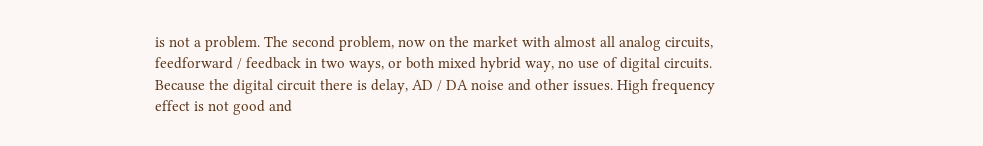is not a problem. The second problem, now on the market with almost all analog circuits, feedforward / feedback in two ways, or both mixed hybrid way, no use of digital circuits. Because the digital circuit there is delay, AD / DA noise and other issues. High frequency effect is not good and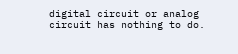digital circuit or analog circuit has nothing to do.